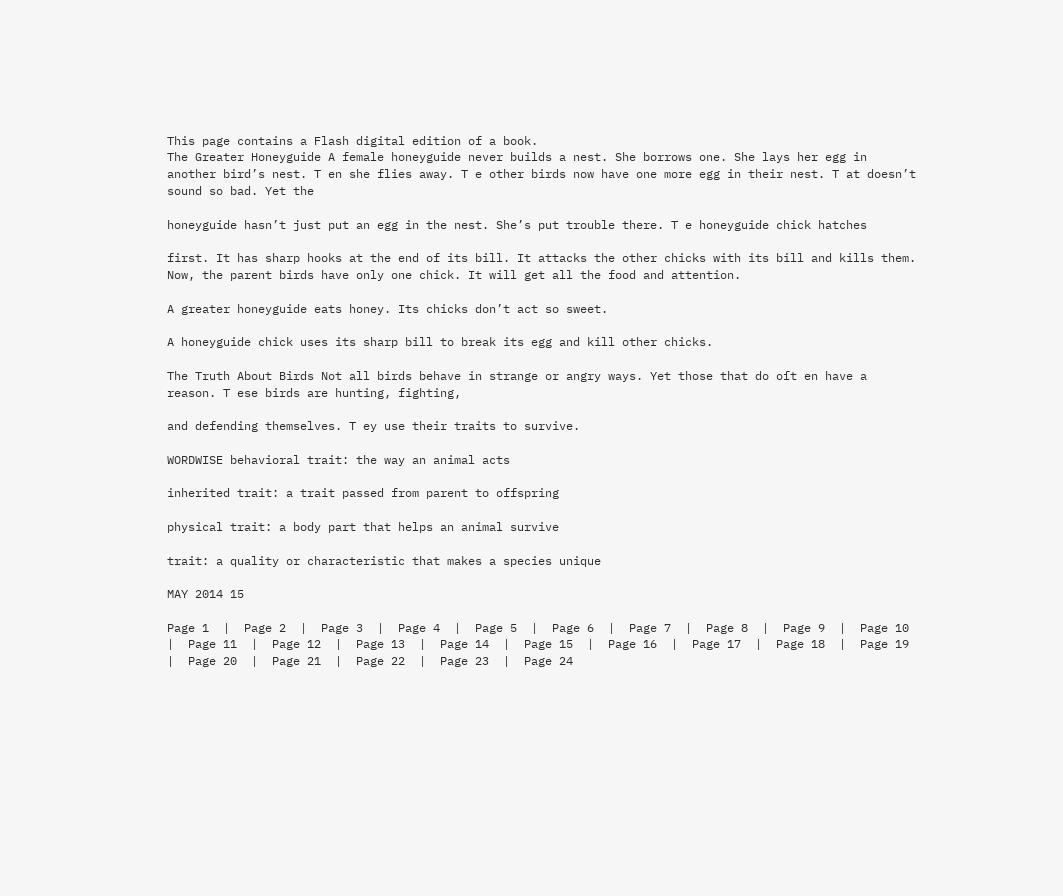This page contains a Flash digital edition of a book.
The Greater Honeyguide A female honeyguide never builds a nest. She borrows one. She lays her egg in another bird’s nest. T en she flies away. T e other birds now have one more egg in their nest. T at doesn’t sound so bad. Yet the

honeyguide hasn’t just put an egg in the nest. She’s put trouble there. T e honeyguide chick hatches

first. It has sharp hooks at the end of its bill. It attacks the other chicks with its bill and kills them. Now, the parent birds have only one chick. It will get all the food and attention.

A greater honeyguide eats honey. Its chicks don’t act so sweet.

A honeyguide chick uses its sharp bill to break its egg and kill other chicks.

The Truth About Birds Not all birds behave in strange or angry ways. Yet those that do oſt en have a reason. T ese birds are hunting, fighting,

and defending themselves. T ey use their traits to survive.

WORDWISE behavioral trait: the way an animal acts

inherited trait: a trait passed from parent to offspring

physical trait: a body part that helps an animal survive

trait: a quality or characteristic that makes a species unique

MAY 2014 15

Page 1  |  Page 2  |  Page 3  |  Page 4  |  Page 5  |  Page 6  |  Page 7  |  Page 8  |  Page 9  |  Page 10  |  Page 11  |  Page 12  |  Page 13  |  Page 14  |  Page 15  |  Page 16  |  Page 17  |  Page 18  |  Page 19  |  Page 20  |  Page 21  |  Page 22  |  Page 23  |  Page 24